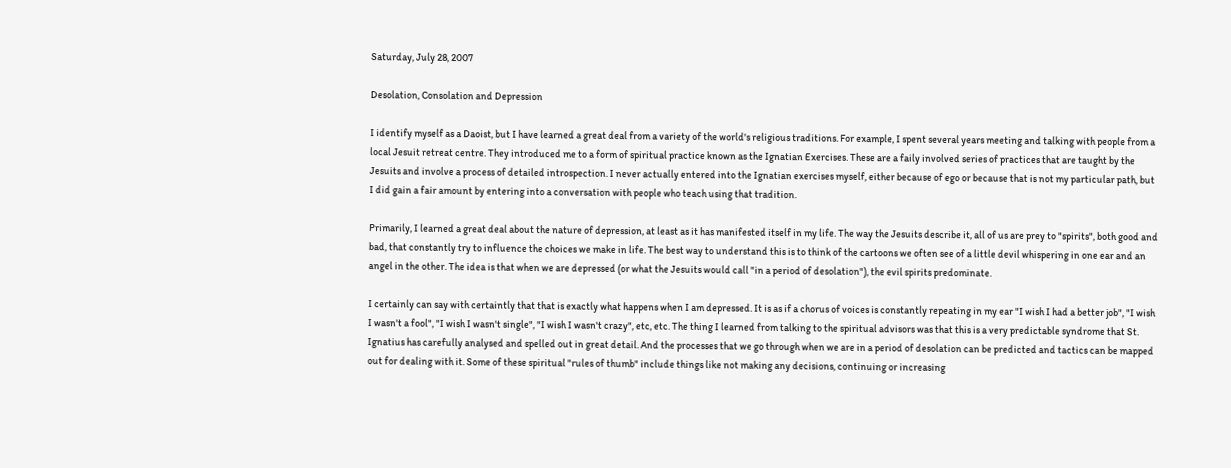Saturday, July 28, 2007

Desolation, Consolation and Depression

I identify myself as a Daoist, but I have learned a great deal from a variety of the world's religious traditions. For example, I spent several years meeting and talking with people from a local Jesuit retreat centre. They introduced me to a form of spiritual practice known as the Ignatian Exercises. These are a faily involved series of practices that are taught by the Jesuits and involve a process of detailed introspection. I never actually entered into the Ignatian exercises myself, either because of ego or because that is not my particular path, but I did gain a fair amount by entering into a conversation with people who teach using that tradition.

Primarily, I learned a great deal about the nature of depression, at least as it has manifested itself in my life. The way the Jesuits describe it, all of us are prey to "spirits", both good and bad, that constantly try to influence the choices we make in life. The best way to understand this is to think of the cartoons we often see of a little devil whispering in one ear and an angel in the other. The idea is that when we are depressed (or what the Jesuits would call "in a period of desolation"), the evil spirits predominate.

I certainly can say with certaintly that that is exactly what happens when I am depressed. It is as if a chorus of voices is constantly repeating in my ear "I wish I had a better job", "I wish I wasn't a fool", "I wish I wasn't single", "I wish I wasn't crazy", etc, etc. The thing I learned from talking to the spiritual advisors was that this is a very predictable syndrome that St. Ignatius has carefully analysed and spelled out in great detail. And the processes that we go through when we are in a period of desolation can be predicted and tactics can be mapped out for dealing with it. Some of these spiritual "rules of thumb" include things like not making any decisions, continuing or increasing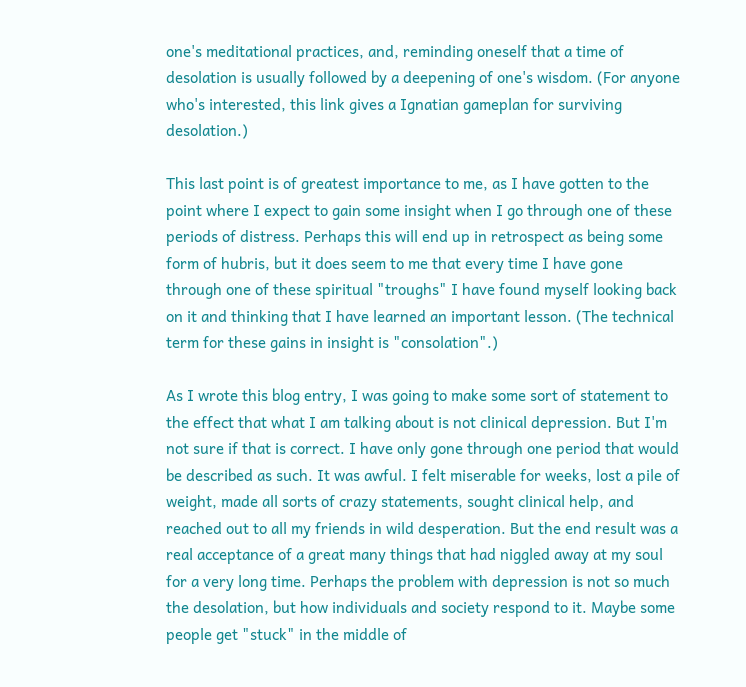one's meditational practices, and, reminding oneself that a time of desolation is usually followed by a deepening of one's wisdom. (For anyone who's interested, this link gives a Ignatian gameplan for surviving desolation.)

This last point is of greatest importance to me, as I have gotten to the point where I expect to gain some insight when I go through one of these periods of distress. Perhaps this will end up in retrospect as being some form of hubris, but it does seem to me that every time I have gone through one of these spiritual "troughs" I have found myself looking back on it and thinking that I have learned an important lesson. (The technical term for these gains in insight is "consolation".)

As I wrote this blog entry, I was going to make some sort of statement to the effect that what I am talking about is not clinical depression. But I'm not sure if that is correct. I have only gone through one period that would be described as such. It was awful. I felt miserable for weeks, lost a pile of weight, made all sorts of crazy statements, sought clinical help, and reached out to all my friends in wild desperation. But the end result was a real acceptance of a great many things that had niggled away at my soul for a very long time. Perhaps the problem with depression is not so much the desolation, but how individuals and society respond to it. Maybe some people get "stuck" in the middle of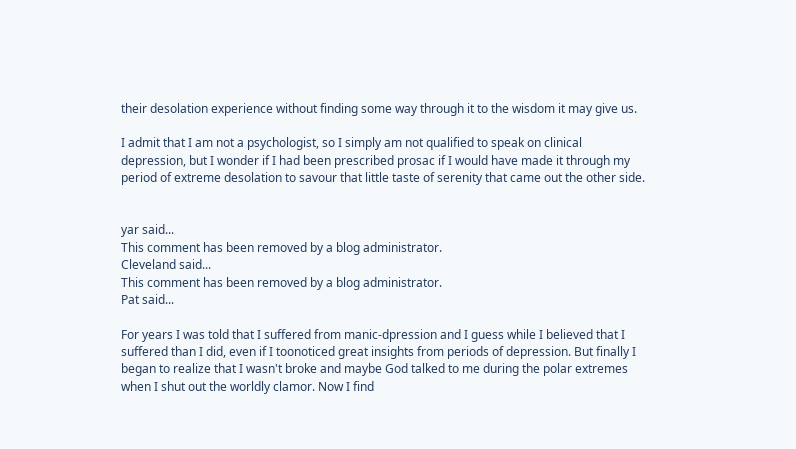their desolation experience without finding some way through it to the wisdom it may give us.

I admit that I am not a psychologist, so I simply am not qualified to speak on clinical depression, but I wonder if I had been prescribed prosac if I would have made it through my period of extreme desolation to savour that little taste of serenity that came out the other side.


yar said...
This comment has been removed by a blog administrator.
Cleveland said...
This comment has been removed by a blog administrator.
Pat said...

For years I was told that I suffered from manic-dpression and I guess while I believed that I suffered than I did, even if I toonoticed great insights from periods of depression. But finally I began to realize that I wasn't broke and maybe God talked to me during the polar extremes when I shut out the worldly clamor. Now I find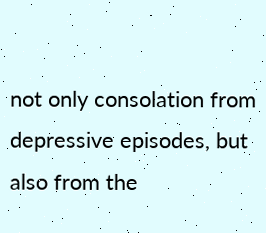not only consolation from depressive episodes, but also from the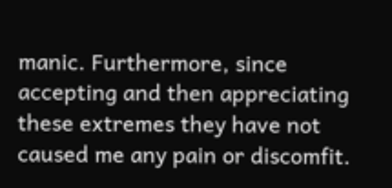manic. Furthermore, since accepting and then appreciating these extremes they have not caused me any pain or discomfit.